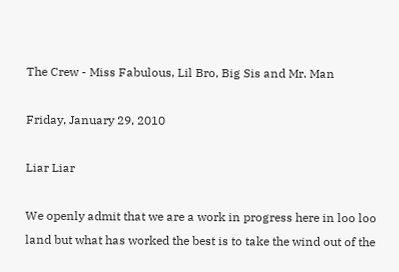The Crew - Miss Fabulous, Lil Bro, Big Sis and Mr. Man

Friday, January 29, 2010

Liar Liar

We openly admit that we are a work in progress here in loo loo land but what has worked the best is to take the wind out of the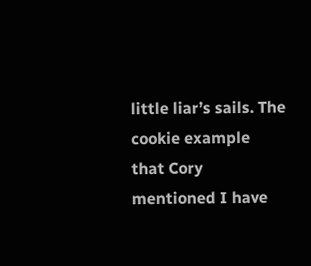little liar’s sails. The cookie example that Cory mentioned I have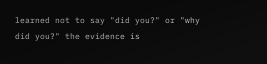learned not to say "did you?" or "why did you?" the evidence is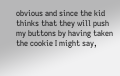obvious and since the kid thinks that they will push my buttons by having taken the cookie I might say,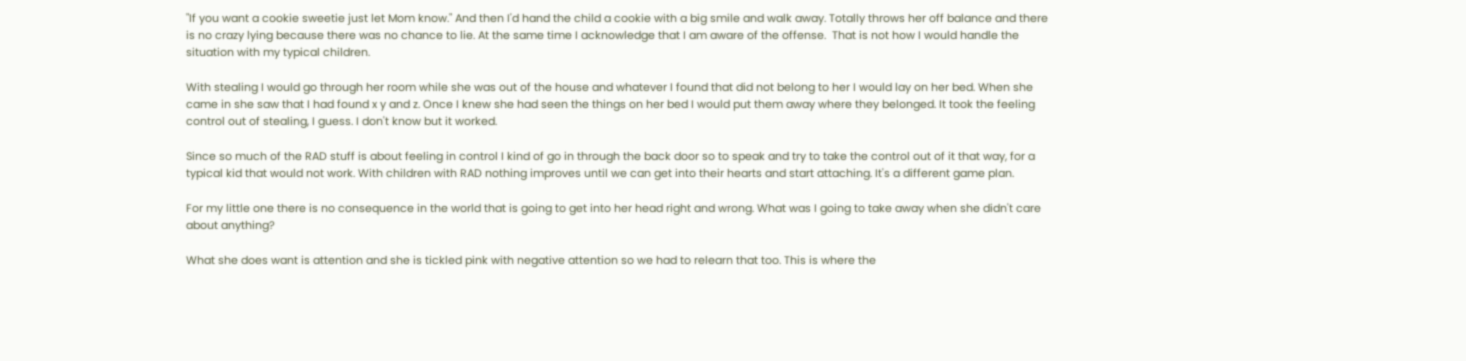"If you want a cookie sweetie just let Mom know." And then I'd hand the child a cookie with a big smile and walk away. Totally throws her off balance and there is no crazy lying because there was no chance to lie. At the same time I acknowledge that I am aware of the offense.  That is not how I would handle the situation with my typical children.

With stealing I would go through her room while she was out of the house and whatever I found that did not belong to her I would lay on her bed. When she came in she saw that I had found x y and z. Once I knew she had seen the things on her bed I would put them away where they belonged. It took the feeling control out of stealing, I guess. I don't know but it worked.

Since so much of the RAD stuff is about feeling in control I kind of go in through the back door so to speak and try to take the control out of it that way, for a typical kid that would not work. With children with RAD nothing improves until we can get into their hearts and start attaching. It's a different game plan.

For my little one there is no consequence in the world that is going to get into her head right and wrong. What was I going to take away when she didn't care about anything?

What she does want is attention and she is tickled pink with negative attention so we had to relearn that too. This is where the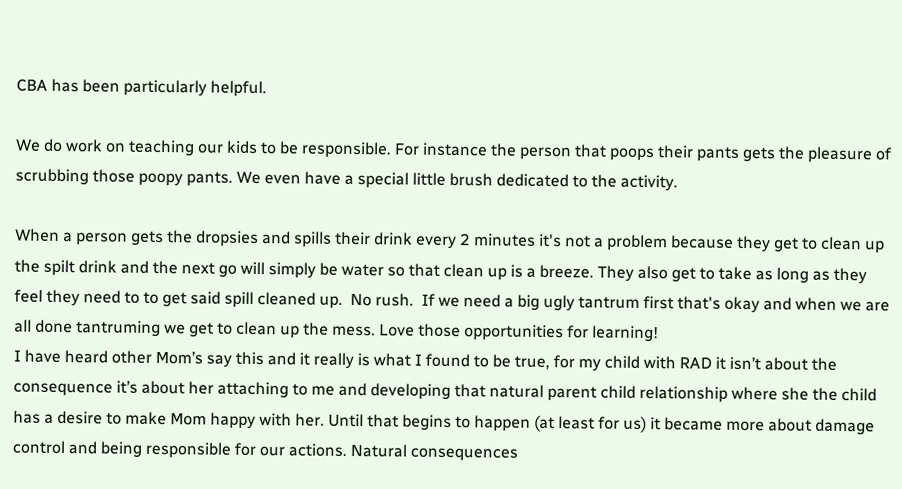CBA has been particularly helpful.

We do work on teaching our kids to be responsible. For instance the person that poops their pants gets the pleasure of scrubbing those poopy pants. We even have a special little brush dedicated to the activity.

When a person gets the dropsies and spills their drink every 2 minutes it's not a problem because they get to clean up the spilt drink and the next go will simply be water so that clean up is a breeze. They also get to take as long as they feel they need to to get said spill cleaned up.  No rush.  If we need a big ugly tantrum first that's okay and when we are all done tantruming we get to clean up the mess. Love those opportunities for learning!
I have heard other Mom’s say this and it really is what I found to be true, for my child with RAD it isn’t about the consequence it’s about her attaching to me and developing that natural parent child relationship where she the child has a desire to make Mom happy with her. Until that begins to happen (at least for us) it became more about damage control and being responsible for our actions. Natural consequences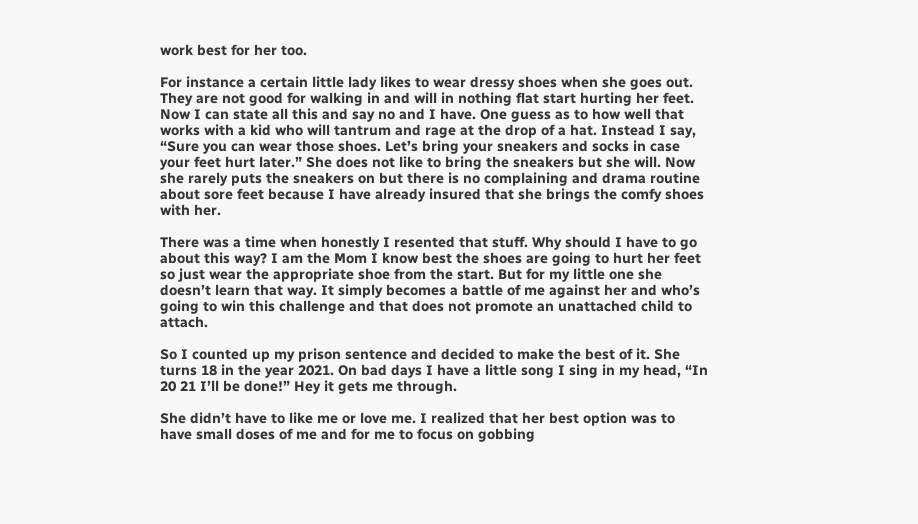work best for her too.

For instance a certain little lady likes to wear dressy shoes when she goes out. They are not good for walking in and will in nothing flat start hurting her feet. Now I can state all this and say no and I have. One guess as to how well that works with a kid who will tantrum and rage at the drop of a hat. Instead I say, “Sure you can wear those shoes. Let’s bring your sneakers and socks in case your feet hurt later.” She does not like to bring the sneakers but she will. Now she rarely puts the sneakers on but there is no complaining and drama routine about sore feet because I have already insured that she brings the comfy shoes with her.

There was a time when honestly I resented that stuff. Why should I have to go about this way? I am the Mom I know best the shoes are going to hurt her feet so just wear the appropriate shoe from the start. But for my little one she doesn’t learn that way. It simply becomes a battle of me against her and who’s going to win this challenge and that does not promote an unattached child to attach.

So I counted up my prison sentence and decided to make the best of it. She turns 18 in the year 2021. On bad days I have a little song I sing in my head, “In 20 21 I’ll be done!” Hey it gets me through.

She didn’t have to like me or love me. I realized that her best option was to have small doses of me and for me to focus on gobbing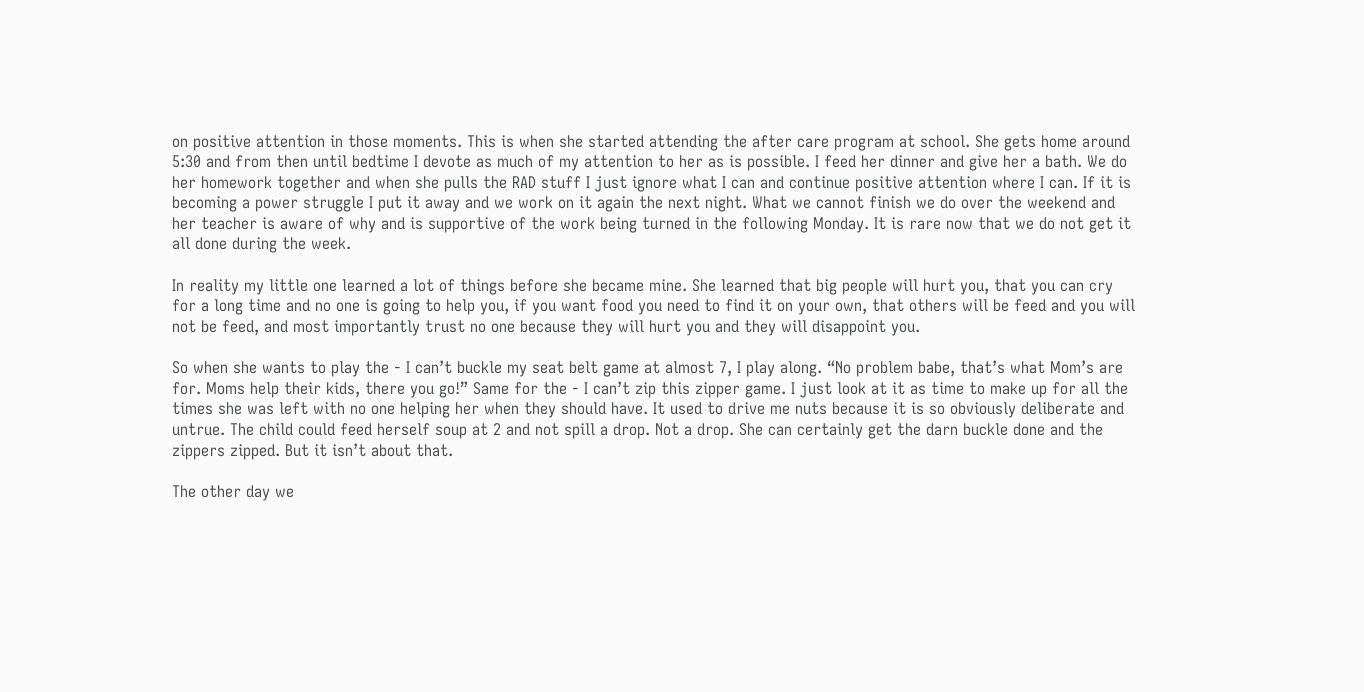on positive attention in those moments. This is when she started attending the after care program at school. She gets home around 5:30 and from then until bedtime I devote as much of my attention to her as is possible. I feed her dinner and give her a bath. We do her homework together and when she pulls the RAD stuff I just ignore what I can and continue positive attention where I can. If it is becoming a power struggle I put it away and we work on it again the next night. What we cannot finish we do over the weekend and her teacher is aware of why and is supportive of the work being turned in the following Monday. It is rare now that we do not get it all done during the week.

In reality my little one learned a lot of things before she became mine. She learned that big people will hurt you, that you can cry for a long time and no one is going to help you, if you want food you need to find it on your own, that others will be feed and you will not be feed, and most importantly trust no one because they will hurt you and they will disappoint you.

So when she wants to play the - I can’t buckle my seat belt game at almost 7, I play along. “No problem babe, that’s what Mom’s are for. Moms help their kids, there you go!” Same for the - I can’t zip this zipper game. I just look at it as time to make up for all the times she was left with no one helping her when they should have. It used to drive me nuts because it is so obviously deliberate and untrue. The child could feed herself soup at 2 and not spill a drop. Not a drop. She can certainly get the darn buckle done and the zippers zipped. But it isn’t about that.

The other day we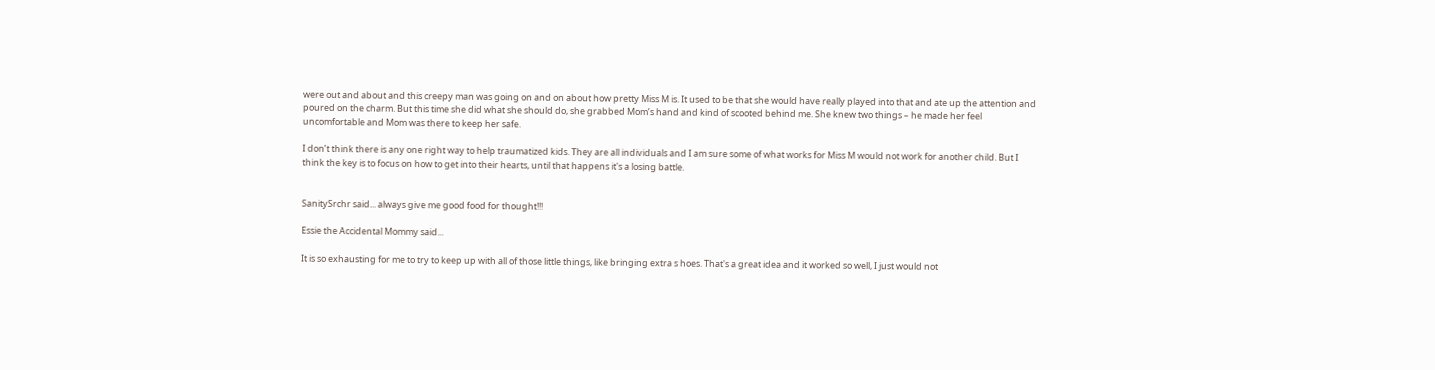were out and about and this creepy man was going on and on about how pretty Miss M is. It used to be that she would have really played into that and ate up the attention and poured on the charm. But this time she did what she should do, she grabbed Mom’s hand and kind of scooted behind me. She knew two things – he made her feel uncomfortable and Mom was there to keep her safe.

I don’t think there is any one right way to help traumatized kids. They are all individuals and I am sure some of what works for Miss M would not work for another child. But I think the key is to focus on how to get into their hearts, until that happens it's a losing battle.


SanitySrchr said... always give me good food for thought!!!

Essie the Accidental Mommy said...

It is so exhausting for me to try to keep up with all of those little things, like bringing extra s hoes. That's a great idea and it worked so well, I just would not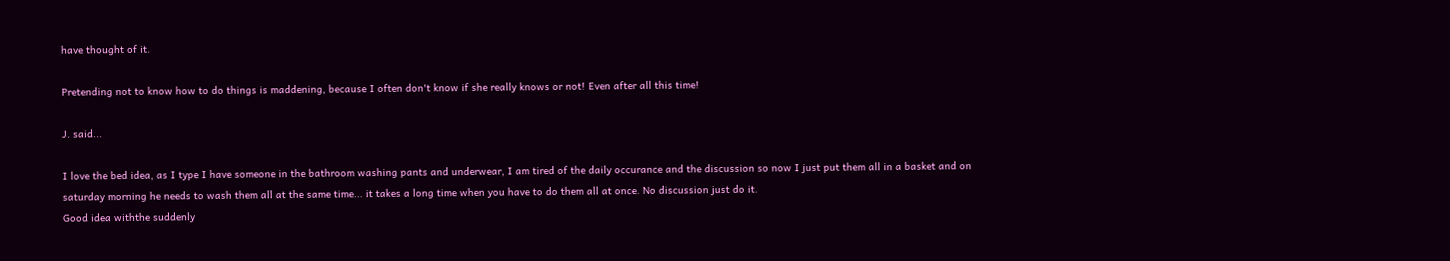have thought of it.

Pretending not to know how to do things is maddening, because I often don't know if she really knows or not! Even after all this time!

J. said...

I love the bed idea, as I type I have someone in the bathroom washing pants and underwear, I am tired of the daily occurance and the discussion so now I just put them all in a basket and on saturday morning he needs to wash them all at the same time... it takes a long time when you have to do them all at once. No discussion just do it.
Good idea withthe suddenly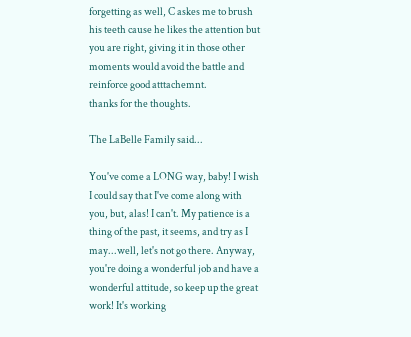forgetting as well, C askes me to brush his teeth cause he likes the attention but you are right, giving it in those other moments would avoid the battle and reinforce good atttachemnt.
thanks for the thoughts.

The LaBelle Family said...

You've come a LONG way, baby! I wish I could say that I've come along with you, but, alas! I can't. My patience is a thing of the past, it seems, and try as I may...well, let's not go there. Anyway, you're doing a wonderful job and have a wonderful attitude, so keep up the great work! It's working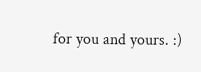for you and yours. :)